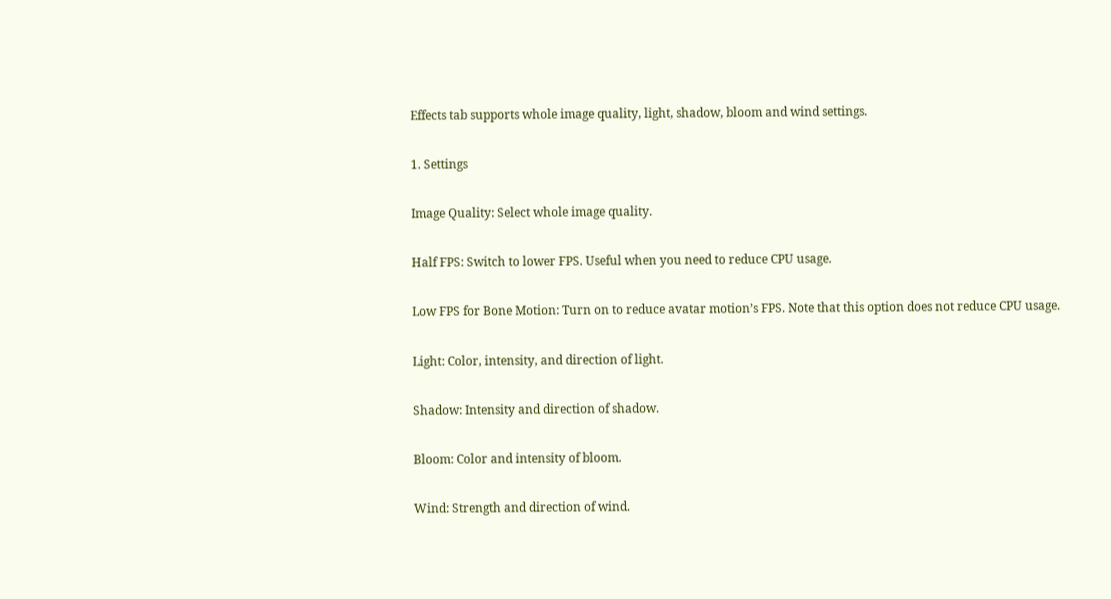Effects tab supports whole image quality, light, shadow, bloom and wind settings.

1. Settings

Image Quality: Select whole image quality.

Half FPS: Switch to lower FPS. Useful when you need to reduce CPU usage.

Low FPS for Bone Motion: Turn on to reduce avatar motion’s FPS. Note that this option does not reduce CPU usage.

Light: Color, intensity, and direction of light.

Shadow: Intensity and direction of shadow.

Bloom: Color and intensity of bloom.

Wind: Strength and direction of wind.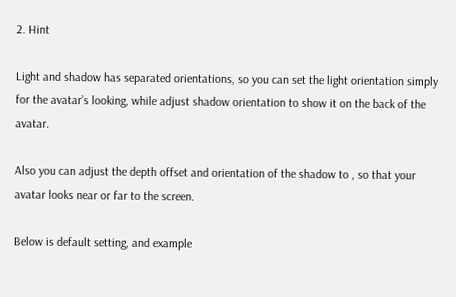2. Hint

Light and shadow has separated orientations, so you can set the light orientation simply for the avatar’s looking, while adjust shadow orientation to show it on the back of the avatar.

Also you can adjust the depth offset and orientation of the shadow to , so that your avatar looks near or far to the screen.

Below is default setting, and example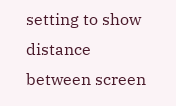setting to show distance between screen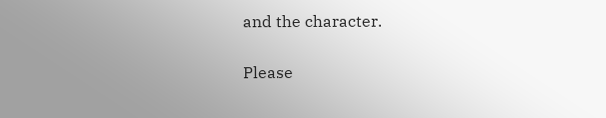and the character.

Please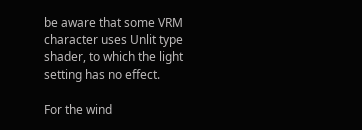be aware that some VRM character uses Unlit type shader, to which the light setting has no effect.

For the wind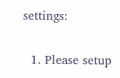settings:

  1. Please setup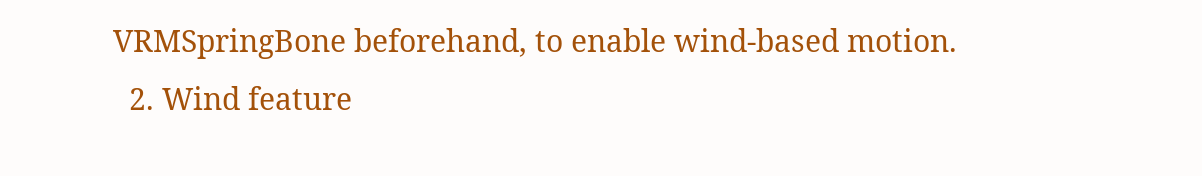VRMSpringBone beforehand, to enable wind-based motion.
  2. Wind feature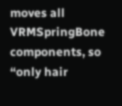moves all VRMSpringBone components, so “only hair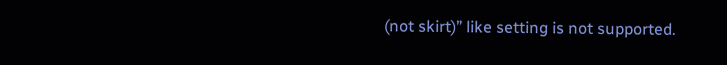(not skirt)” like setting is not supported.